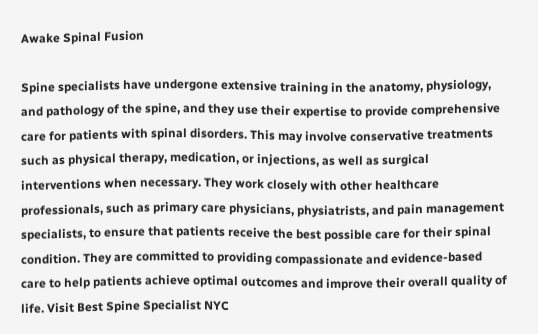Awake Spinal Fusion

Spine specialists have undergone extensive training in the anatomy, physiology, and pathology of the spine, and they use their expertise to provide comprehensive care for patients with spinal disorders. This may involve conservative treatments such as physical therapy, medication, or injections, as well as surgical interventions when necessary. They work closely with other healthcare professionals, such as primary care physicians, physiatrists, and pain management specialists, to ensure that patients receive the best possible care for their spinal condition. They are committed to providing compassionate and evidence-based care to help patients achieve optimal outcomes and improve their overall quality of life. Visit Best Spine Specialist NYC